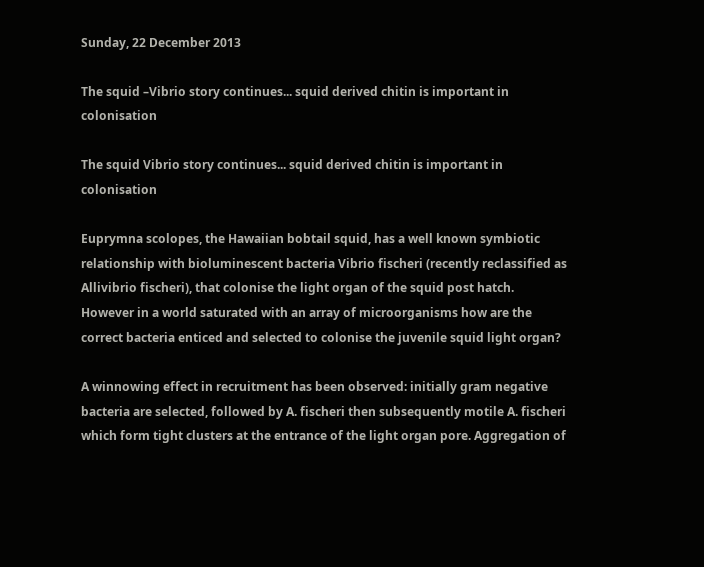Sunday, 22 December 2013

The squid –Vibrio story continues... squid derived chitin is important in colonisation

The squid Vibrio story continues... squid derived chitin is important in colonisation

Euprymna scolopes, the Hawaiian bobtail squid, has a well known symbiotic relationship with bioluminescent bacteria Vibrio fischeri (recently reclassified as Allivibrio fischeri), that colonise the light organ of the squid post hatch. However in a world saturated with an array of microorganisms how are the correct bacteria enticed and selected to colonise the juvenile squid light organ?

A winnowing effect in recruitment has been observed: initially gram negative bacteria are selected, followed by A. fischeri then subsequently motile A. fischeri which form tight clusters at the entrance of the light organ pore. Aggregation of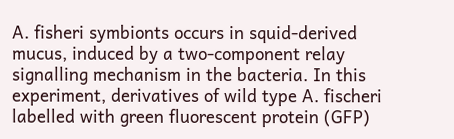A. fisheri symbionts occurs in squid-derived mucus, induced by a two-component relay signalling mechanism in the bacteria. In this experiment, derivatives of wild type A. fischeri labelled with green fluorescent protein (GFP)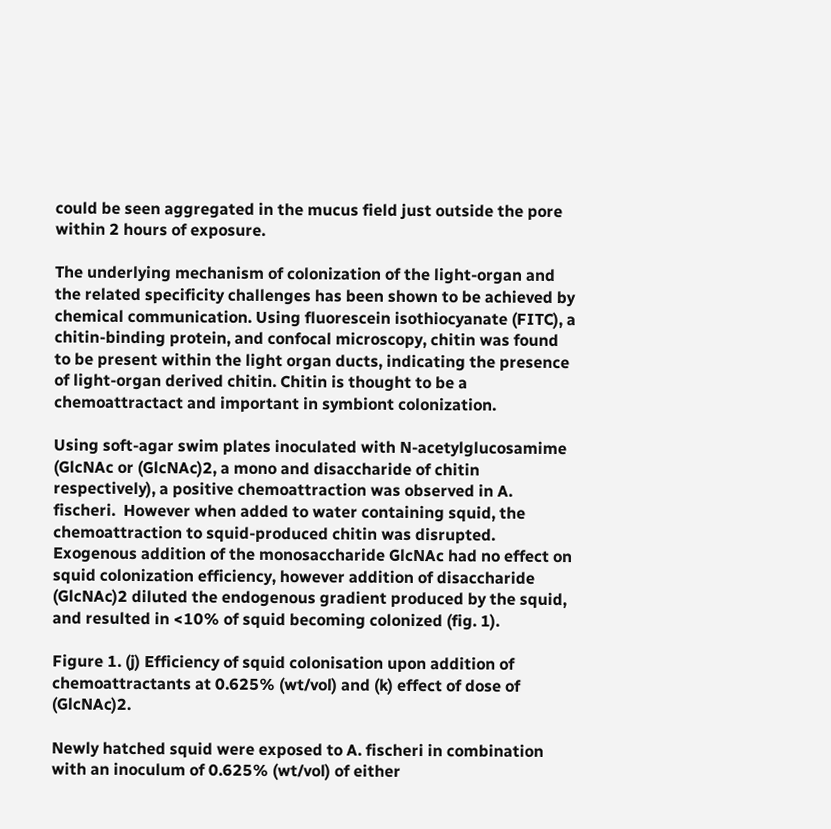could be seen aggregated in the mucus field just outside the pore within 2 hours of exposure.

The underlying mechanism of colonization of the light-organ and the related specificity challenges has been shown to be achieved by chemical communication. Using fluorescein isothiocyanate (FITC), a chitin-binding protein, and confocal microscopy, chitin was found to be present within the light organ ducts, indicating the presence of light-organ derived chitin. Chitin is thought to be a chemoattractact and important in symbiont colonization.

Using soft-agar swim plates inoculated with N-acetylglucosamime (GlcNAc or (GlcNAc)2, a mono and disaccharide of chitin respectively), a positive chemoattraction was observed in A. fischeri.  However when added to water containing squid, the chemoattraction to squid-produced chitin was disrupted.  Exogenous addition of the monosaccharide GlcNAc had no effect on squid colonization efficiency, however addition of disaccharide (GlcNAc)2 diluted the endogenous gradient produced by the squid, and resulted in <10% of squid becoming colonized (fig. 1).

Figure 1. (j) Efficiency of squid colonisation upon addition of chemoattractants at 0.625% (wt/vol) and (k) effect of dose of (GlcNAc)2.

Newly hatched squid were exposed to A. fischeri in combination with an inoculum of 0.625% (wt/vol) of either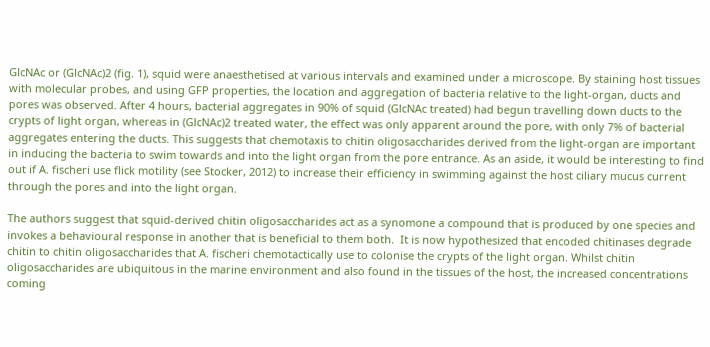GlcNAc or (GlcNAc)2 (fig. 1), squid were anaesthetised at various intervals and examined under a microscope. By staining host tissues with molecular probes, and using GFP properties, the location and aggregation of bacteria relative to the light-organ, ducts and pores was observed. After 4 hours, bacterial aggregates in 90% of squid (GlcNAc treated) had begun travelling down ducts to the crypts of light organ, whereas in (GlcNAc)2 treated water, the effect was only apparent around the pore, with only 7% of bacterial aggregates entering the ducts. This suggests that chemotaxis to chitin oligosaccharides derived from the light-organ are important in inducing the bacteria to swim towards and into the light organ from the pore entrance. As an aside, it would be interesting to find out if A. fischeri use flick motility (see Stocker, 2012) to increase their efficiency in swimming against the host ciliary mucus current through the pores and into the light organ.

The authors suggest that squid-derived chitin oligosaccharides act as a synomone a compound that is produced by one species and invokes a behavioural response in another that is beneficial to them both.  It is now hypothesized that encoded chitinases degrade chitin to chitin oligosaccharides that A. fischeri chemotactically use to colonise the crypts of the light organ. Whilst chitin oligosaccharides are ubiquitous in the marine environment and also found in the tissues of the host, the increased concentrations coming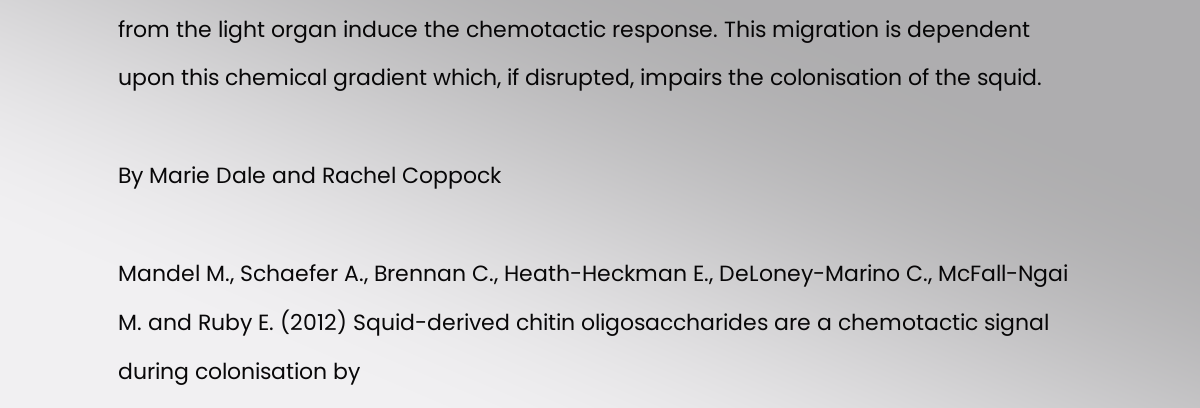from the light organ induce the chemotactic response. This migration is dependent upon this chemical gradient which, if disrupted, impairs the colonisation of the squid.

By Marie Dale and Rachel Coppock

Mandel M., Schaefer A., Brennan C., Heath-Heckman E., DeLoney-Marino C., McFall-Ngai M. and Ruby E. (2012) Squid-derived chitin oligosaccharides are a chemotactic signal during colonisation by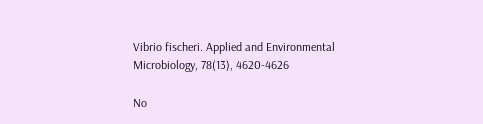Vibrio fischeri. Applied and Environmental Microbiology, 78(13), 4620-4626

No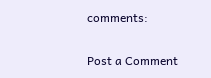comments:

Post a Comment